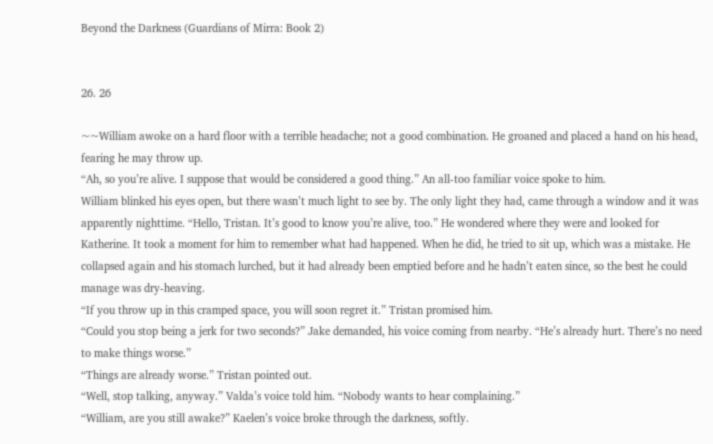Beyond the Darkness (Guardians of Mirra: Book 2)


26. 26

~~William awoke on a hard floor with a terrible headache; not a good combination. He groaned and placed a hand on his head, fearing he may throw up.
“Ah, so you’re alive. I suppose that would be considered a good thing.” An all-too familiar voice spoke to him.
William blinked his eyes open, but there wasn’t much light to see by. The only light they had, came through a window and it was apparently nighttime. “Hello, Tristan. It’s good to know you’re alive, too.” He wondered where they were and looked for Katherine. It took a moment for him to remember what had happened. When he did, he tried to sit up, which was a mistake. He collapsed again and his stomach lurched, but it had already been emptied before and he hadn’t eaten since, so the best he could manage was dry-heaving.
“If you throw up in this cramped space, you will soon regret it.” Tristan promised him.
“Could you stop being a jerk for two seconds?” Jake demanded, his voice coming from nearby. “He’s already hurt. There’s no need to make things worse.”
“Things are already worse.” Tristan pointed out.
“Well, stop talking, anyway.” Valda’s voice told him. “Nobody wants to hear complaining.”
“William, are you still awake?” Kaelen’s voice broke through the darkness, softly.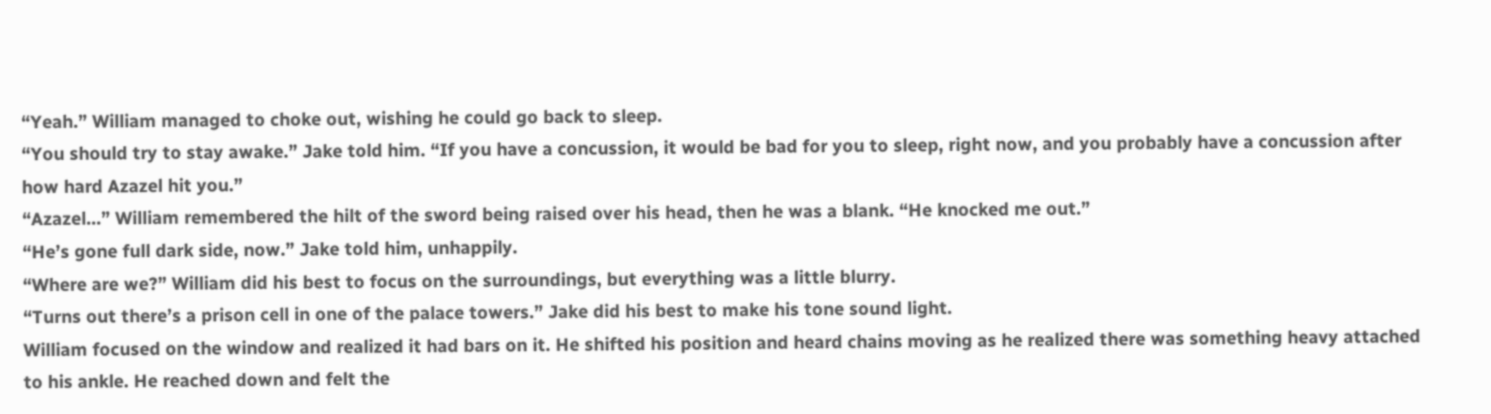“Yeah.” William managed to choke out, wishing he could go back to sleep.
“You should try to stay awake.” Jake told him. “If you have a concussion, it would be bad for you to sleep, right now, and you probably have a concussion after how hard Azazel hit you.”
“Azazel…” William remembered the hilt of the sword being raised over his head, then he was a blank. “He knocked me out.”
“He’s gone full dark side, now.” Jake told him, unhappily.
“Where are we?” William did his best to focus on the surroundings, but everything was a little blurry.
“Turns out there’s a prison cell in one of the palace towers.” Jake did his best to make his tone sound light.
William focused on the window and realized it had bars on it. He shifted his position and heard chains moving as he realized there was something heavy attached to his ankle. He reached down and felt the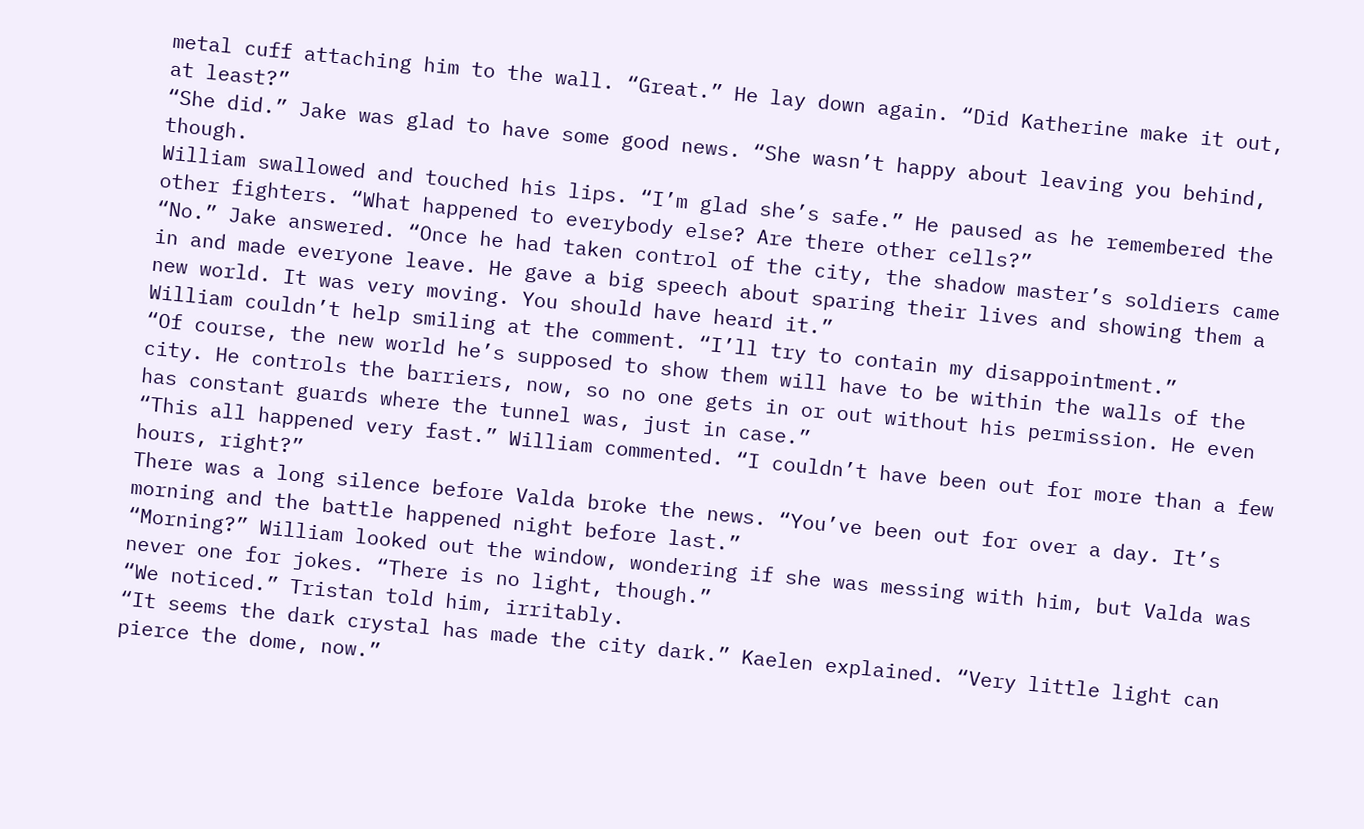metal cuff attaching him to the wall. “Great.” He lay down again. “Did Katherine make it out, at least?”
“She did.” Jake was glad to have some good news. “She wasn’t happy about leaving you behind, though.
William swallowed and touched his lips. “I’m glad she’s safe.” He paused as he remembered the other fighters. “What happened to everybody else? Are there other cells?”
“No.” Jake answered. “Once he had taken control of the city, the shadow master’s soldiers came in and made everyone leave. He gave a big speech about sparing their lives and showing them a new world. It was very moving. You should have heard it.”
William couldn’t help smiling at the comment. “I’ll try to contain my disappointment.”
“Of course, the new world he’s supposed to show them will have to be within the walls of the city. He controls the barriers, now, so no one gets in or out without his permission. He even has constant guards where the tunnel was, just in case.”
“This all happened very fast.” William commented. “I couldn’t have been out for more than a few hours, right?”
There was a long silence before Valda broke the news. “You’ve been out for over a day. It’s morning and the battle happened night before last.”
“Morning?” William looked out the window, wondering if she was messing with him, but Valda was never one for jokes. “There is no light, though.”
“We noticed.” Tristan told him, irritably.
“It seems the dark crystal has made the city dark.” Kaelen explained. “Very little light can pierce the dome, now.”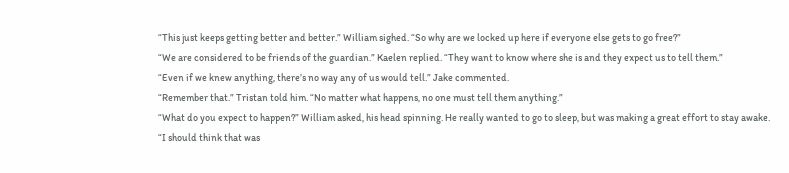“This just keeps getting better and better.” William sighed. “So why are we locked up here if everyone else gets to go free?”
“We are considered to be friends of the guardian.” Kaelen replied. “They want to know where she is and they expect us to tell them.”
“Even if we knew anything, there’s no way any of us would tell.” Jake commented.
“Remember that.” Tristan told him. “No matter what happens, no one must tell them anything.”
“What do you expect to happen?” William asked, his head spinning. He really wanted to go to sleep, but was making a great effort to stay awake.
“I should think that was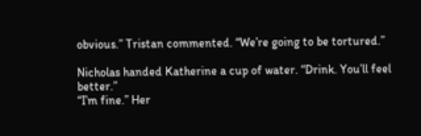obvious.” Tristan commented. “We’re going to be tortured.”

Nicholas handed Katherine a cup of water. “Drink. You’ll feel better.”
“I’m fine.” Her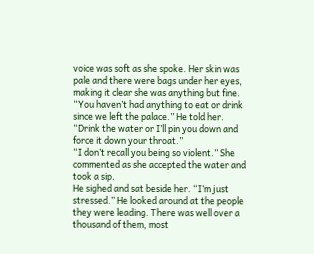voice was soft as she spoke. Her skin was pale and there were bags under her eyes, making it clear she was anything but fine.
“You haven’t had anything to eat or drink since we left the palace.” He told her. “Drink the water or I’ll pin you down and force it down your throat.”
“I don’t recall you being so violent.” She commented as she accepted the water and took a sip.
He sighed and sat beside her. “I’m just stressed.” He looked around at the people they were leading. There was well over a thousand of them, most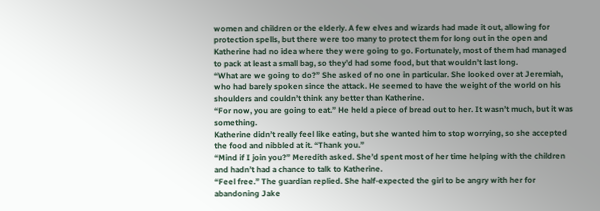women and children or the elderly. A few elves and wizards had made it out, allowing for protection spells, but there were too many to protect them for long out in the open and Katherine had no idea where they were going to go. Fortunately, most of them had managed to pack at least a small bag, so they’d had some food, but that wouldn’t last long.
“What are we going to do?” She asked of no one in particular. She looked over at Jeremiah, who had barely spoken since the attack. He seemed to have the weight of the world on his shoulders and couldn’t think any better than Katherine.
“For now, you are going to eat.” He held a piece of bread out to her. It wasn’t much, but it was something.
Katherine didn’t really feel like eating, but she wanted him to stop worrying, so she accepted the food and nibbled at it. “Thank you.”
“Mind if I join you?” Meredith asked. She’d spent most of her time helping with the children and hadn’t had a chance to talk to Katherine.
“Feel free.” The guardian replied. She half-expected the girl to be angry with her for abandoning Jake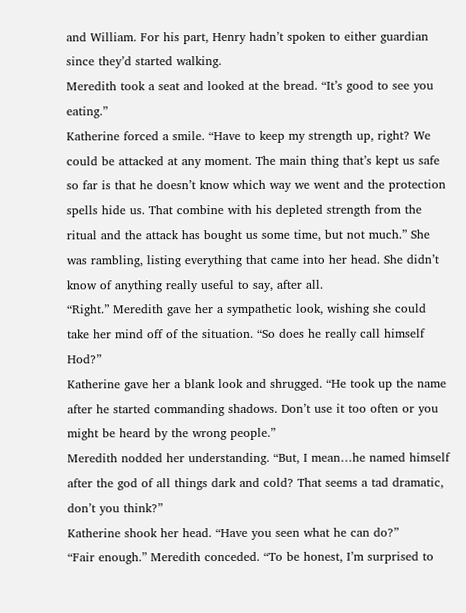and William. For his part, Henry hadn’t spoken to either guardian since they’d started walking.
Meredith took a seat and looked at the bread. “It’s good to see you eating.”
Katherine forced a smile. “Have to keep my strength up, right? We could be attacked at any moment. The main thing that’s kept us safe so far is that he doesn’t know which way we went and the protection spells hide us. That combine with his depleted strength from the ritual and the attack has bought us some time, but not much.” She was rambling, listing everything that came into her head. She didn’t know of anything really useful to say, after all.
“Right.” Meredith gave her a sympathetic look, wishing she could take her mind off of the situation. “So does he really call himself Hod?”
Katherine gave her a blank look and shrugged. “He took up the name after he started commanding shadows. Don’t use it too often or you might be heard by the wrong people.”
Meredith nodded her understanding. “But, I mean…he named himself after the god of all things dark and cold? That seems a tad dramatic, don’t you think?”
Katherine shook her head. “Have you seen what he can do?”
“Fair enough.” Meredith conceded. “To be honest, I’m surprised to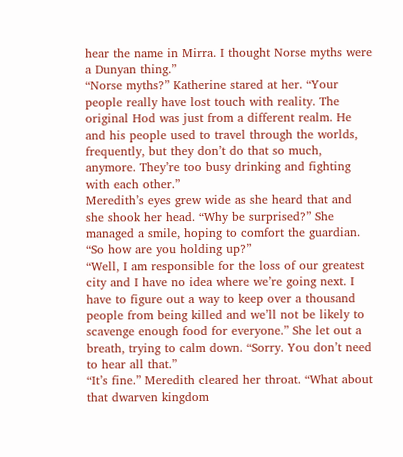hear the name in Mirra. I thought Norse myths were a Dunyan thing.”
“Norse myths?” Katherine stared at her. “Your people really have lost touch with reality. The original Hod was just from a different realm. He and his people used to travel through the worlds, frequently, but they don’t do that so much, anymore. They’re too busy drinking and fighting with each other.”
Meredith’s eyes grew wide as she heard that and she shook her head. “Why be surprised?” She managed a smile, hoping to comfort the guardian. “So how are you holding up?”
“Well, I am responsible for the loss of our greatest city and I have no idea where we’re going next. I have to figure out a way to keep over a thousand people from being killed and we’ll not be likely to scavenge enough food for everyone.” She let out a breath, trying to calm down. “Sorry. You don’t need to hear all that.”
“It’s fine.” Meredith cleared her throat. “What about that dwarven kingdom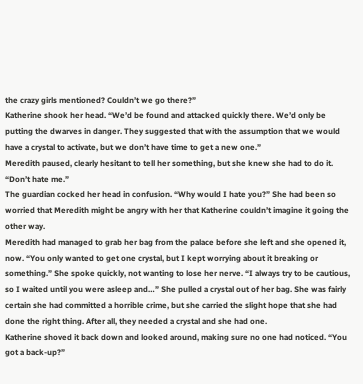the crazy girls mentioned? Couldn’t we go there?”
Katherine shook her head. “We’d be found and attacked quickly there. We’d only be putting the dwarves in danger. They suggested that with the assumption that we would have a crystal to activate, but we don’t have time to get a new one.”
Meredith paused, clearly hesitant to tell her something, but she knew she had to do it. “Don’t hate me.”
The guardian cocked her head in confusion. “Why would I hate you?” She had been so worried that Meredith might be angry with her that Katherine couldn’t imagine it going the other way.
Meredith had managed to grab her bag from the palace before she left and she opened it, now. “You only wanted to get one crystal, but I kept worrying about it breaking or something.” She spoke quickly, not wanting to lose her nerve. “I always try to be cautious, so I waited until you were asleep and…” She pulled a crystal out of her bag. She was fairly certain she had committed a horrible crime, but she carried the slight hope that she had done the right thing. After all, they needed a crystal and she had one.
Katherine shoved it back down and looked around, making sure no one had noticed. “You got a back-up?”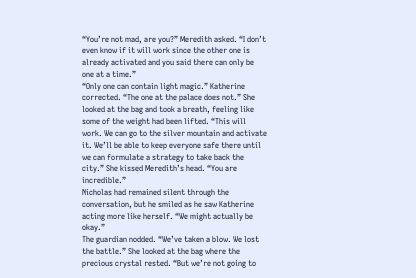“You’re not mad, are you?” Meredith asked. “I don’t even know if it will work since the other one is already activated and you said there can only be one at a time.”
“Only one can contain light magic.” Katherine corrected. “The one at the palace does not.” She looked at the bag and took a breath, feeling like some of the weight had been lifted. “This will work. We can go to the silver mountain and activate it. We’ll be able to keep everyone safe there until we can formulate a strategy to take back the city.” She kissed Meredith’s head. “You are incredible.”
Nicholas had remained silent through the conversation, but he smiled as he saw Katherine acting more like herself. “We might actually be okay.”
The guardian nodded. “We’ve taken a blow. We lost the battle.” She looked at the bag where the precious crystal rested. “But we’re not going to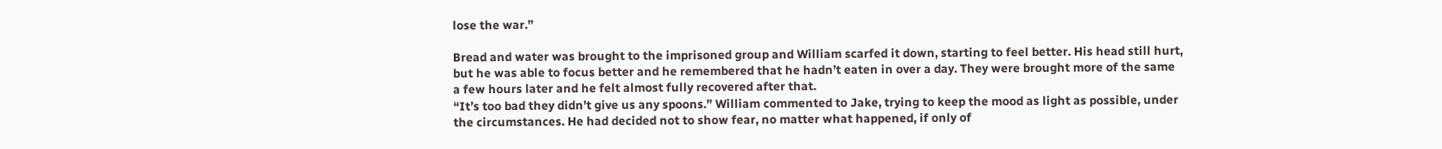lose the war.”

Bread and water was brought to the imprisoned group and William scarfed it down, starting to feel better. His head still hurt, but he was able to focus better and he remembered that he hadn’t eaten in over a day. They were brought more of the same a few hours later and he felt almost fully recovered after that.
“It’s too bad they didn’t give us any spoons.” William commented to Jake, trying to keep the mood as light as possible, under the circumstances. He had decided not to show fear, no matter what happened, if only of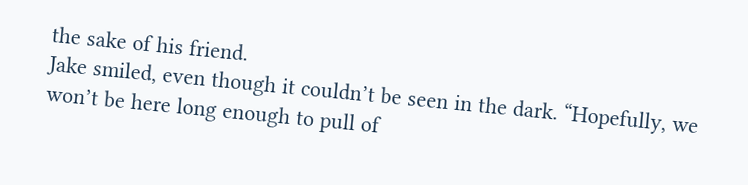the sake of his friend.
Jake smiled, even though it couldn’t be seen in the dark. “Hopefully, we won’t be here long enough to pull of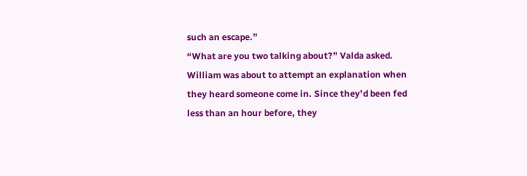such an escape.”
“What are you two talking about?” Valda asked.
William was about to attempt an explanation when they heard someone come in. Since they’d been fed less than an hour before, they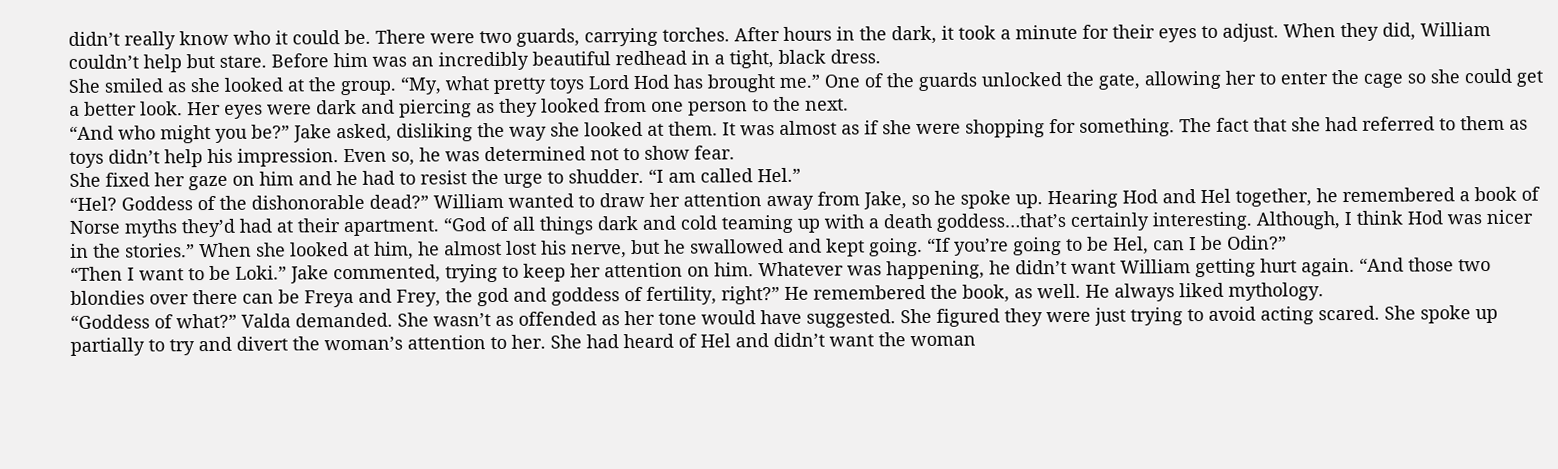didn’t really know who it could be. There were two guards, carrying torches. After hours in the dark, it took a minute for their eyes to adjust. When they did, William couldn’t help but stare. Before him was an incredibly beautiful redhead in a tight, black dress.
She smiled as she looked at the group. “My, what pretty toys Lord Hod has brought me.” One of the guards unlocked the gate, allowing her to enter the cage so she could get a better look. Her eyes were dark and piercing as they looked from one person to the next.
“And who might you be?” Jake asked, disliking the way she looked at them. It was almost as if she were shopping for something. The fact that she had referred to them as toys didn’t help his impression. Even so, he was determined not to show fear.
She fixed her gaze on him and he had to resist the urge to shudder. “I am called Hel.”
“Hel? Goddess of the dishonorable dead?” William wanted to draw her attention away from Jake, so he spoke up. Hearing Hod and Hel together, he remembered a book of Norse myths they’d had at their apartment. “God of all things dark and cold teaming up with a death goddess…that’s certainly interesting. Although, I think Hod was nicer in the stories.” When she looked at him, he almost lost his nerve, but he swallowed and kept going. “If you’re going to be Hel, can I be Odin?”
“Then I want to be Loki.” Jake commented, trying to keep her attention on him. Whatever was happening, he didn’t want William getting hurt again. “And those two blondies over there can be Freya and Frey, the god and goddess of fertility, right?” He remembered the book, as well. He always liked mythology.
“Goddess of what?” Valda demanded. She wasn’t as offended as her tone would have suggested. She figured they were just trying to avoid acting scared. She spoke up partially to try and divert the woman’s attention to her. She had heard of Hel and didn’t want the woman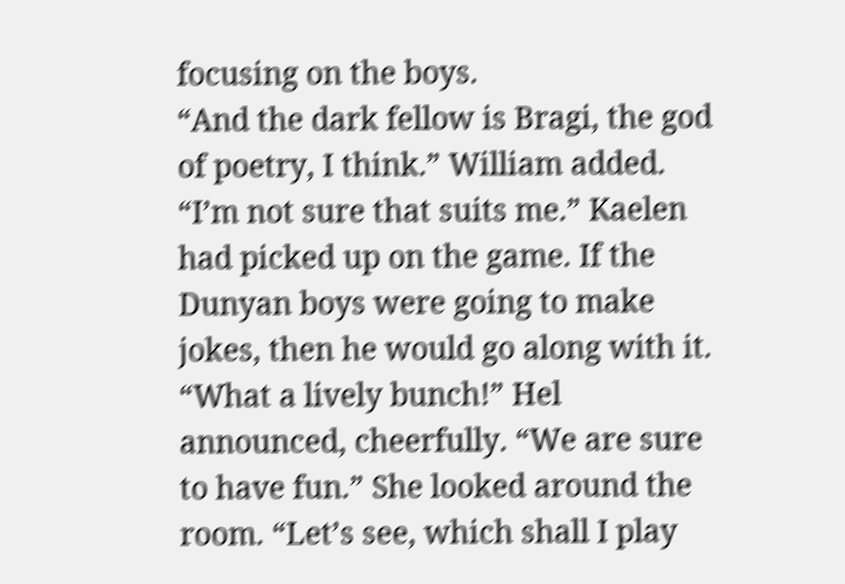focusing on the boys.
“And the dark fellow is Bragi, the god of poetry, I think.” William added.
“I’m not sure that suits me.” Kaelen had picked up on the game. If the Dunyan boys were going to make jokes, then he would go along with it.
“What a lively bunch!” Hel announced, cheerfully. “We are sure to have fun.” She looked around the room. “Let’s see, which shall I play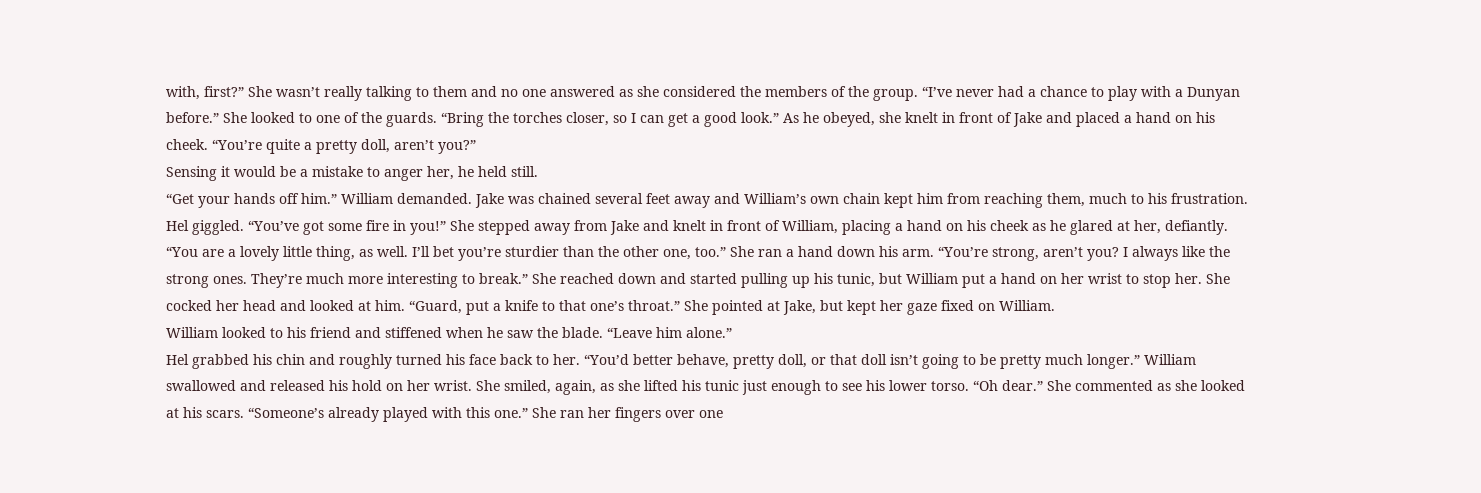with, first?” She wasn’t really talking to them and no one answered as she considered the members of the group. “I’ve never had a chance to play with a Dunyan before.” She looked to one of the guards. “Bring the torches closer, so I can get a good look.” As he obeyed, she knelt in front of Jake and placed a hand on his cheek. “You’re quite a pretty doll, aren’t you?”
Sensing it would be a mistake to anger her, he held still.
“Get your hands off him.” William demanded. Jake was chained several feet away and William’s own chain kept him from reaching them, much to his frustration.
Hel giggled. “You’ve got some fire in you!” She stepped away from Jake and knelt in front of William, placing a hand on his cheek as he glared at her, defiantly. “You are a lovely little thing, as well. I’ll bet you’re sturdier than the other one, too.” She ran a hand down his arm. “You’re strong, aren’t you? I always like the strong ones. They’re much more interesting to break.” She reached down and started pulling up his tunic, but William put a hand on her wrist to stop her. She cocked her head and looked at him. “Guard, put a knife to that one’s throat.” She pointed at Jake, but kept her gaze fixed on William.
William looked to his friend and stiffened when he saw the blade. “Leave him alone.”
Hel grabbed his chin and roughly turned his face back to her. “You’d better behave, pretty doll, or that doll isn’t going to be pretty much longer.” William swallowed and released his hold on her wrist. She smiled, again, as she lifted his tunic just enough to see his lower torso. “Oh dear.” She commented as she looked at his scars. “Someone’s already played with this one.” She ran her fingers over one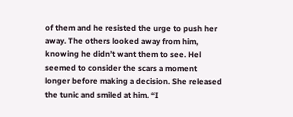of them and he resisted the urge to push her away. The others looked away from him, knowing he didn’t want them to see. Hel seemed to consider the scars a moment longer before making a decision. She released the tunic and smiled at him. “I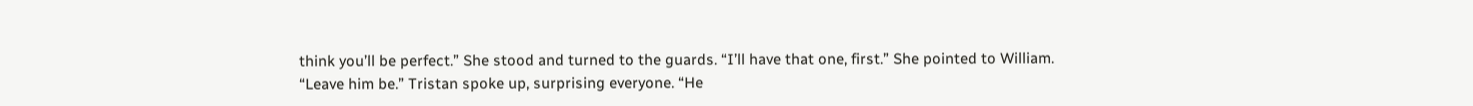think you’ll be perfect.” She stood and turned to the guards. “I’ll have that one, first.” She pointed to William.
“Leave him be.” Tristan spoke up, surprising everyone. “He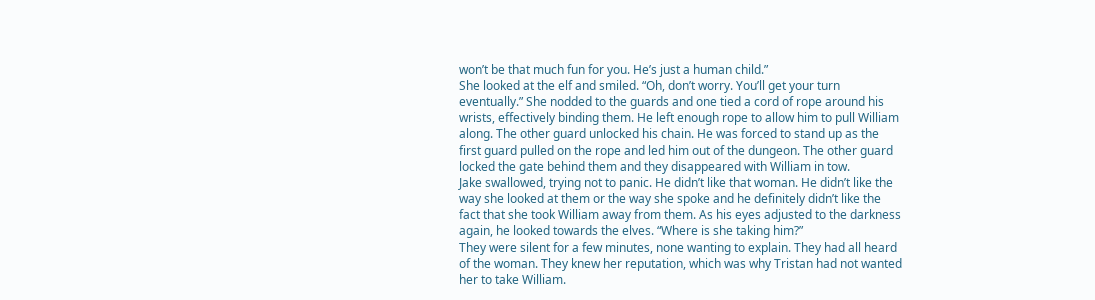won’t be that much fun for you. He’s just a human child.”
She looked at the elf and smiled. “Oh, don’t worry. You’ll get your turn eventually.” She nodded to the guards and one tied a cord of rope around his wrists, effectively binding them. He left enough rope to allow him to pull William along. The other guard unlocked his chain. He was forced to stand up as the first guard pulled on the rope and led him out of the dungeon. The other guard locked the gate behind them and they disappeared with William in tow.
Jake swallowed, trying not to panic. He didn’t like that woman. He didn’t like the way she looked at them or the way she spoke and he definitely didn’t like the fact that she took William away from them. As his eyes adjusted to the darkness again, he looked towards the elves. “Where is she taking him?”
They were silent for a few minutes, none wanting to explain. They had all heard of the woman. They knew her reputation, which was why Tristan had not wanted her to take William.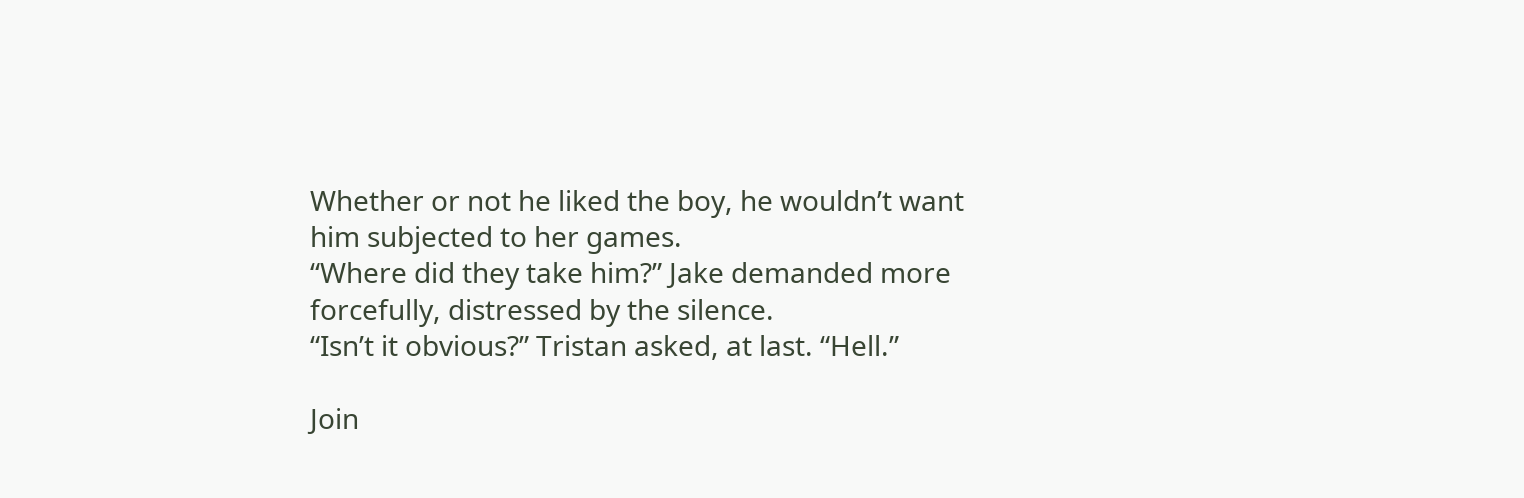Whether or not he liked the boy, he wouldn’t want him subjected to her games.
“Where did they take him?” Jake demanded more forcefully, distressed by the silence.
“Isn’t it obvious?” Tristan asked, at last. “Hell.”

Join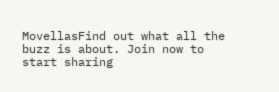MovellasFind out what all the buzz is about. Join now to start sharing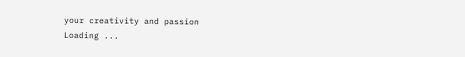your creativity and passion
Loading ...